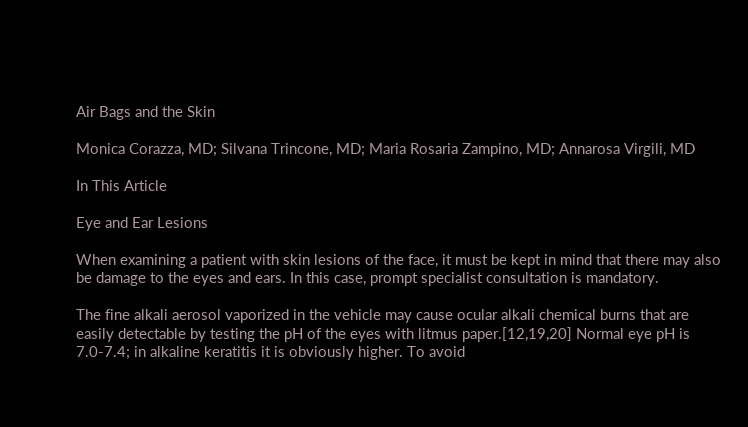Air Bags and the Skin

Monica Corazza, MD; Silvana Trincone, MD; Maria Rosaria Zampino, MD; Annarosa Virgili, MD

In This Article

Eye and Ear Lesions

When examining a patient with skin lesions of the face, it must be kept in mind that there may also be damage to the eyes and ears. In this case, prompt specialist consultation is mandatory.

The fine alkali aerosol vaporized in the vehicle may cause ocular alkali chemical burns that are easily detectable by testing the pH of the eyes with litmus paper.[12,19,20] Normal eye pH is 7.0-7.4; in alkaline keratitis it is obviously higher. To avoid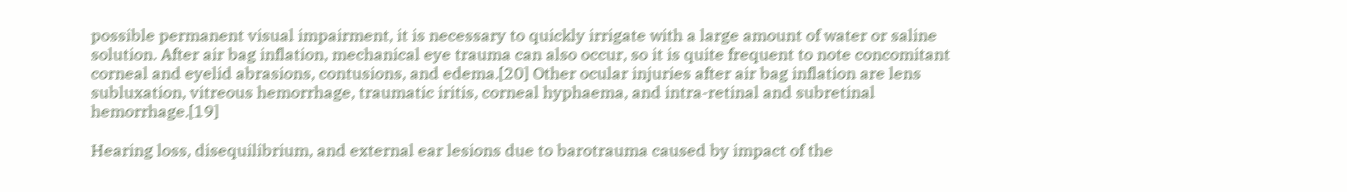possible permanent visual impairment, it is necessary to quickly irrigate with a large amount of water or saline solution. After air bag inflation, mechanical eye trauma can also occur, so it is quite frequent to note concomitant corneal and eyelid abrasions, contusions, and edema.[20] Other ocular injuries after air bag inflation are lens subluxation, vitreous hemorrhage, traumatic iritis, corneal hyphaema, and intra-retinal and subretinal hemorrhage.[19]

Hearing loss, disequilibrium, and external ear lesions due to barotrauma caused by impact of the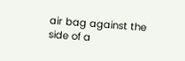air bag against the side of a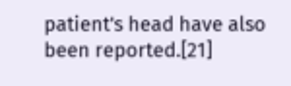patient's head have also been reported.[21]